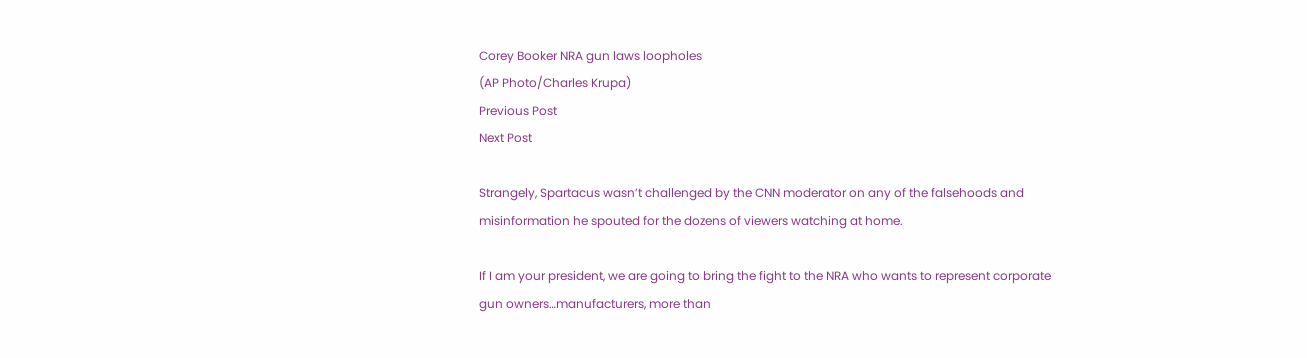Corey Booker NRA gun laws loopholes
(AP Photo/Charles Krupa)
Previous Post
Next Post

Strangely, Spartacus wasn’t challenged by the CNN moderator on any of the falsehoods and misinformation he spouted for the dozens of viewers watching at home.

If I am your president, we are going to bring the fight to the NRA who wants to represent corporate gun owners…manufacturers, more than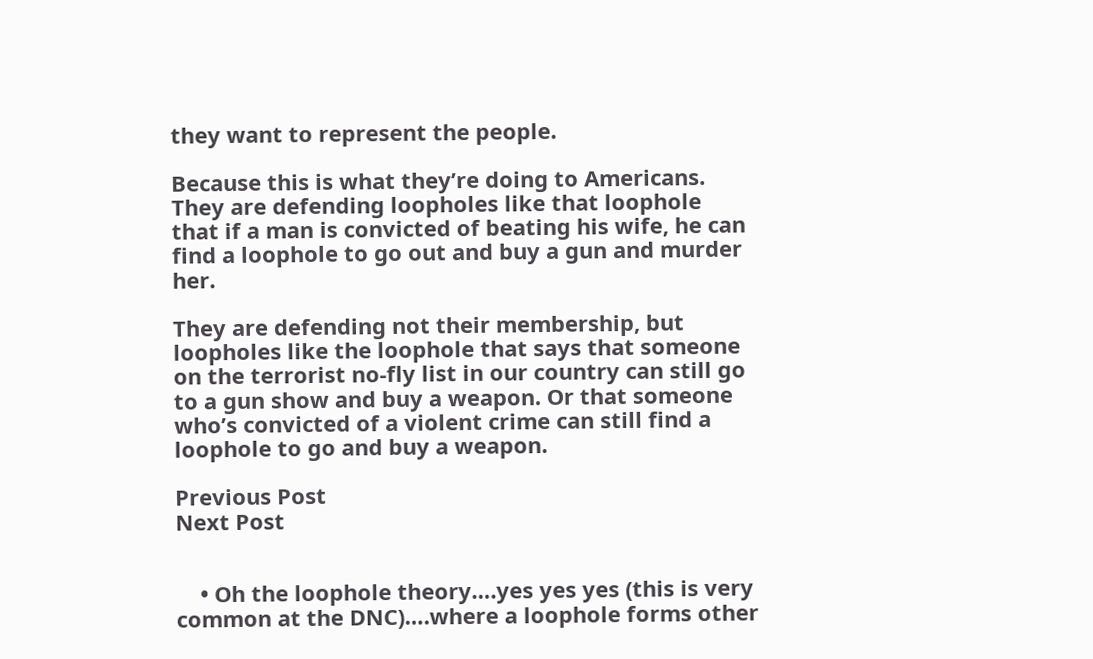they want to represent the people.

Because this is what they’re doing to Americans. They are defending loopholes like that loophole that if a man is convicted of beating his wife, he can find a loophole to go out and buy a gun and murder her.

They are defending not their membership, but loopholes like the loophole that says that someone on the terrorist no-fly list in our country can still go to a gun show and buy a weapon. Or that someone who’s convicted of a violent crime can still find a loophole to go and buy a weapon.

Previous Post
Next Post


    • Oh the loophole theory….yes yes yes (this is very common at the DNC)….where a loophole forms other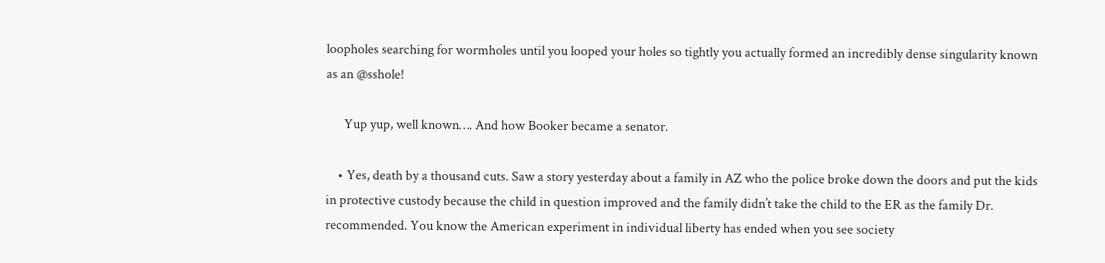loopholes searching for wormholes until you looped your holes so tightly you actually formed an incredibly dense singularity known as an @sshole!

      Yup yup, well known…. And how Booker became a senator.

    • Yes, death by a thousand cuts. Saw a story yesterday about a family in AZ who the police broke down the doors and put the kids in protective custody because the child in question improved and the family didn’t take the child to the ER as the family Dr. recommended. You know the American experiment in individual liberty has ended when you see society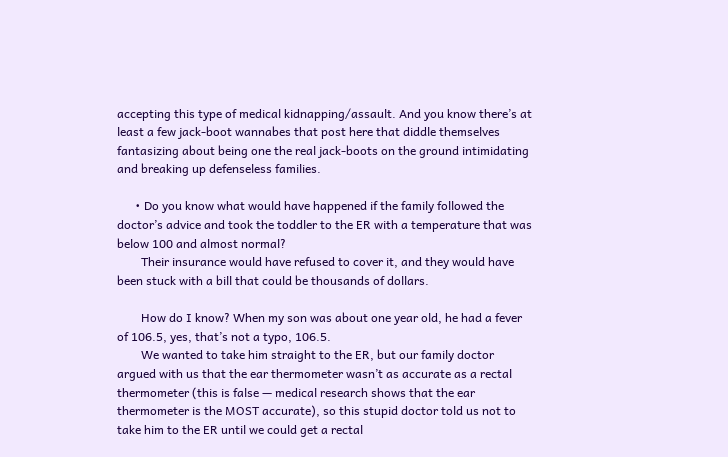accepting this type of medical kidnapping/assault. And you know there’s at least a few jack-boot wannabes that post here that diddle themselves fantasizing about being one the real jack-boots on the ground intimidating and breaking up defenseless families.

      • Do you know what would have happened if the family followed the doctor’s advice and took the toddler to the ER with a temperature that was below 100 and almost normal?
        Their insurance would have refused to cover it, and they would have been stuck with a bill that could be thousands of dollars.

        How do I know? When my son was about one year old, he had a fever of 106.5, yes, that’s not a typo, 106.5.
        We wanted to take him straight to the ER, but our family doctor argued with us that the ear thermometer wasn’t as accurate as a rectal thermometer (this is false — medical research shows that the ear thermometer is the MOST accurate), so this stupid doctor told us not to take him to the ER until we could get a rectal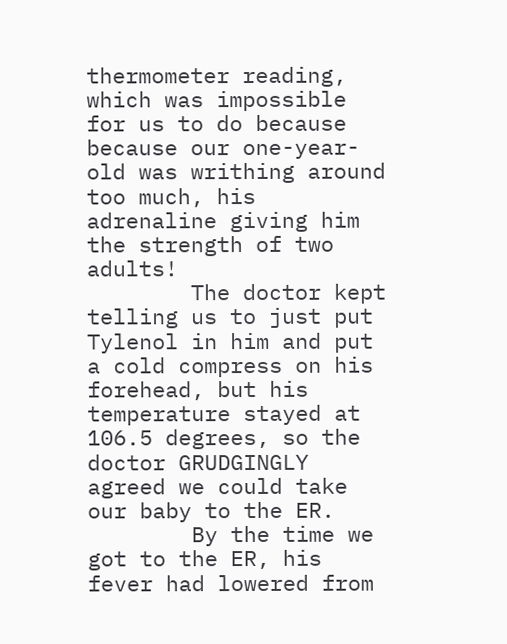thermometer reading, which was impossible for us to do because because our one-year-old was writhing around too much, his adrenaline giving him the strength of two adults!
        The doctor kept telling us to just put Tylenol in him and put a cold compress on his forehead, but his temperature stayed at 106.5 degrees, so the doctor GRUDGINGLY agreed we could take our baby to the ER.
        By the time we got to the ER, his fever had lowered from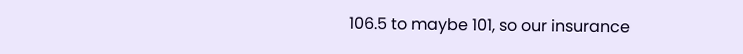106.5 to maybe 101, so our insurance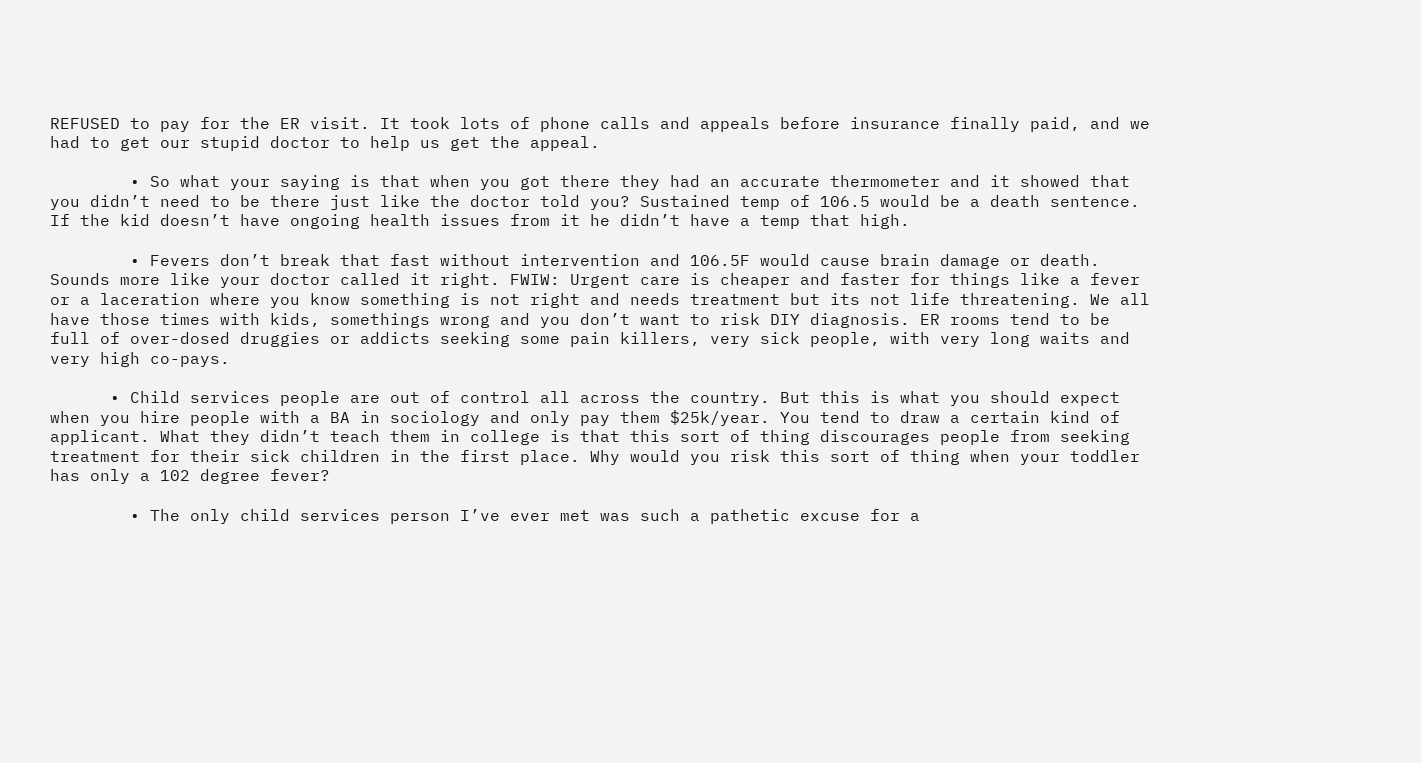REFUSED to pay for the ER visit. It took lots of phone calls and appeals before insurance finally paid, and we had to get our stupid doctor to help us get the appeal.

        • So what your saying is that when you got there they had an accurate thermometer and it showed that you didn’t need to be there just like the doctor told you? Sustained temp of 106.5 would be a death sentence. If the kid doesn’t have ongoing health issues from it he didn’t have a temp that high.

        • Fevers don’t break that fast without intervention and 106.5F would cause brain damage or death. Sounds more like your doctor called it right. FWIW: Urgent care is cheaper and faster for things like a fever or a laceration where you know something is not right and needs treatment but its not life threatening. We all have those times with kids, somethings wrong and you don’t want to risk DIY diagnosis. ER rooms tend to be full of over-dosed druggies or addicts seeking some pain killers, very sick people, with very long waits and very high co-pays.

      • Child services people are out of control all across the country. But this is what you should expect when you hire people with a BA in sociology and only pay them $25k/year. You tend to draw a certain kind of applicant. What they didn’t teach them in college is that this sort of thing discourages people from seeking treatment for their sick children in the first place. Why would you risk this sort of thing when your toddler has only a 102 degree fever?

        • The only child services person I’ve ever met was such a pathetic excuse for a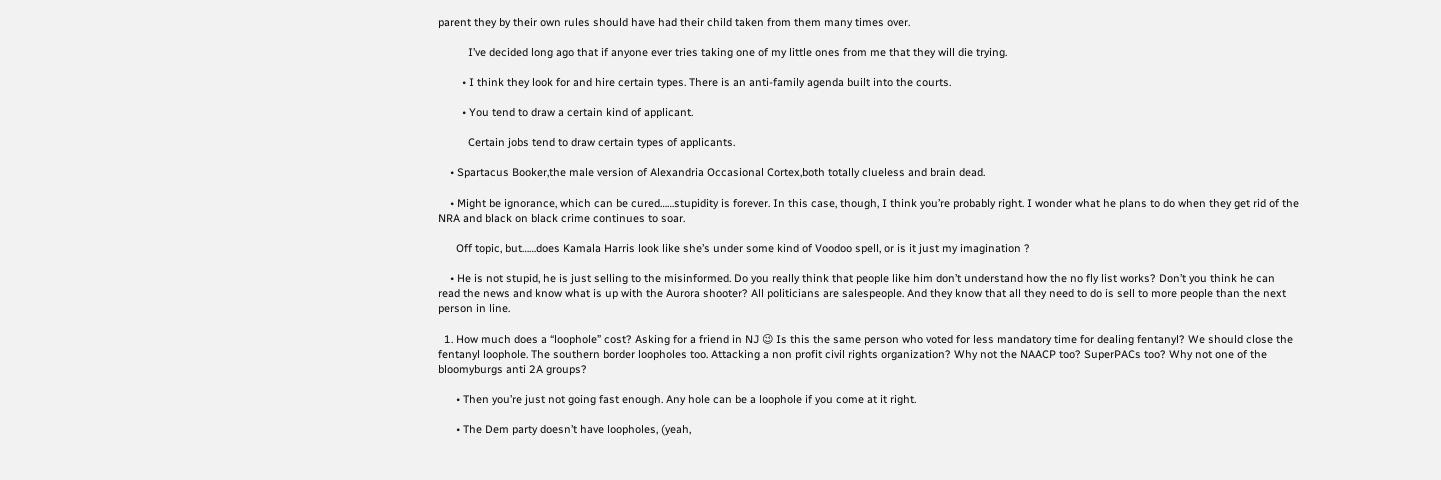parent they by their own rules should have had their child taken from them many times over.

          I’ve decided long ago that if anyone ever tries taking one of my little ones from me that they will die trying.

        • I think they look for and hire certain types. There is an anti-family agenda built into the courts.

        • You tend to draw a certain kind of applicant.

          Certain jobs tend to draw certain types of applicants.

    • Spartacus Booker,the male version of Alexandria Occasional Cortex,both totally clueless and brain dead.

    • Might be ignorance, which can be cured……stupidity is forever. In this case, though, I think you’re probably right. I wonder what he plans to do when they get rid of the NRA and black on black crime continues to soar.

      Off topic, but……does Kamala Harris look like she’s under some kind of Voodoo spell, or is it just my imagination ?

    • He is not stupid, he is just selling to the misinformed. Do you really think that people like him don’t understand how the no fly list works? Don’t you think he can read the news and know what is up with the Aurora shooter? All politicians are salespeople. And they know that all they need to do is sell to more people than the next person in line.

  1. How much does a “loophole” cost? Asking for a friend in NJ 😉 Is this the same person who voted for less mandatory time for dealing fentanyl? We should close the fentanyl loophole. The southern border loopholes too. Attacking a non profit civil rights organization? Why not the NAACP too? SuperPACs too? Why not one of the bloomyburgs anti 2A groups?

      • Then you’re just not going fast enough. Any hole can be a loophole if you come at it right.

      • The Dem party doesn’t have loopholes, (yeah,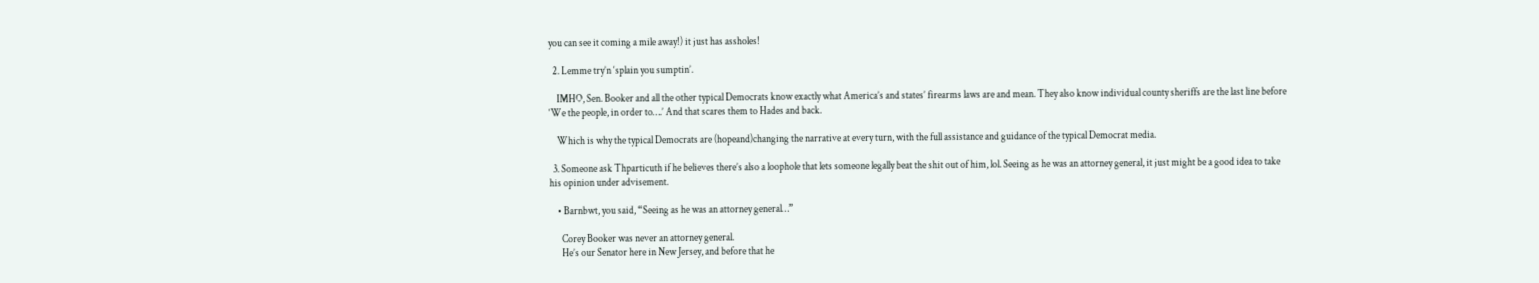you can see it coming a mile away!) it just has assholes!

  2. Lemme try’n ‘splain you sumptin’.

    IMHO, Sen. Booker and all the other typical Democrats know exactly what America’s and states’ firearms laws are and mean. They also know individual county sheriffs are the last line before ‘We the people, in order to….’ And that scares them to Hades and back.

    Which is why the typical Democrats are (hopeand)changing the narrative at every turn, with the full assistance and guidance of the typical Democrat media.

  3. Someone ask Thparticuth if he believes there’s also a loophole that lets someone legally beat the shit out of him, lol. Seeing as he was an attorney general, it just might be a good idea to take his opinion under advisement.

    • Barnbwt, you said, “Seeing as he was an attorney general…”

      Corey Booker was never an attorney general.
      He’s our Senator here in New Jersey, and before that he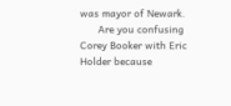was mayor of Newark.
      Are you confusing Corey Booker with Eric Holder because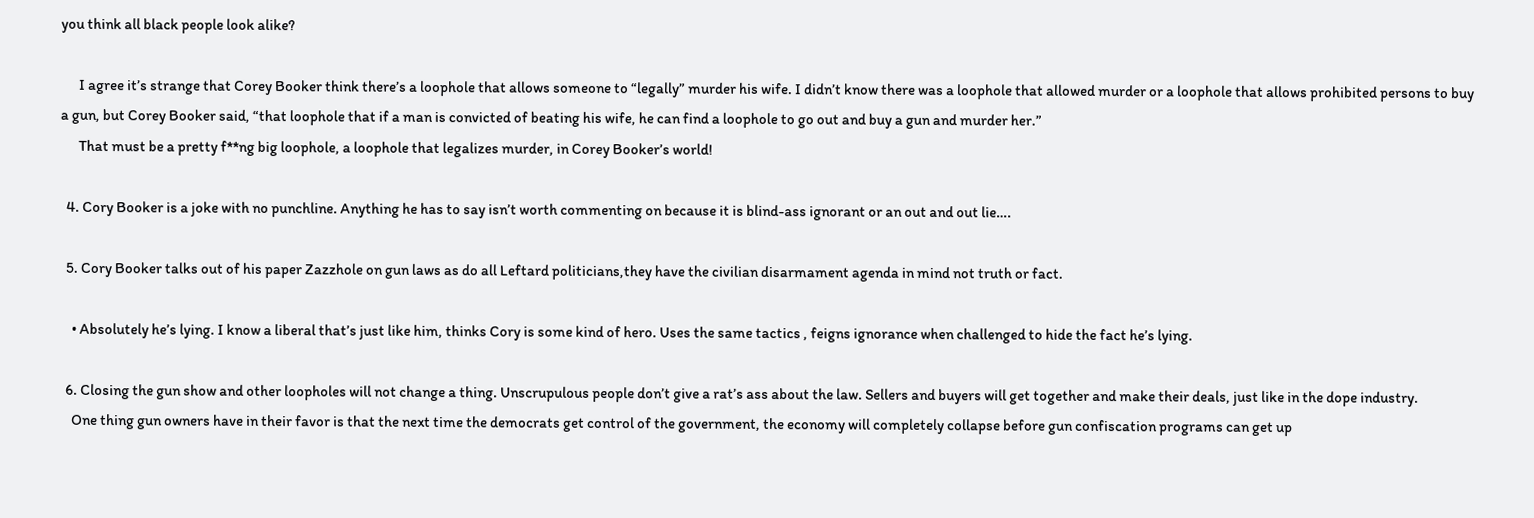you think all black people look alike?

      I agree it’s strange that Corey Booker think there’s a loophole that allows someone to “legally” murder his wife. I didn’t know there was a loophole that allowed murder or a loophole that allows prohibited persons to buy a gun, but Corey Booker said, “that loophole that if a man is convicted of beating his wife, he can find a loophole to go out and buy a gun and murder her.”
      That must be a pretty f**ng big loophole, a loophole that legalizes murder, in Corey Booker’s world!

  4. Cory Booker is a joke with no punchline. Anything he has to say isn’t worth commenting on because it is blind-ass ignorant or an out and out lie….

  5. Cory Booker talks out of his paper Zazzhole on gun laws as do all Leftard politicians,they have the civilian disarmament agenda in mind not truth or fact.

    • Absolutely he’s lying. I know a liberal that’s just like him, thinks Cory is some kind of hero. Uses the same tactics , feigns ignorance when challenged to hide the fact he’s lying.

  6. Closing the gun show and other loopholes will not change a thing. Unscrupulous people don’t give a rat’s ass about the law. Sellers and buyers will get together and make their deals, just like in the dope industry.
    One thing gun owners have in their favor is that the next time the democrats get control of the government, the economy will completely collapse before gun confiscation programs can get up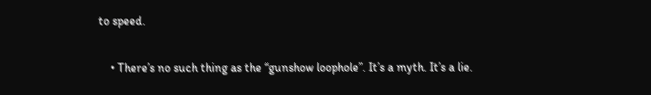to speed.

    • There’s no such thing as the “gunshow loophole”. It’s a myth. It’s a lie.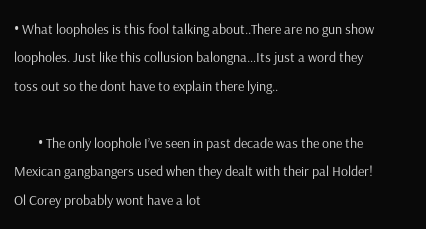• What loopholes is this fool talking about..There are no gun show loopholes. Just like this collusion balongna…Its just a word they toss out so the dont have to explain there lying..

        • The only loophole I’ve seen in past decade was the one the Mexican gangbangers used when they dealt with their pal Holder! Ol Corey probably wont have a lot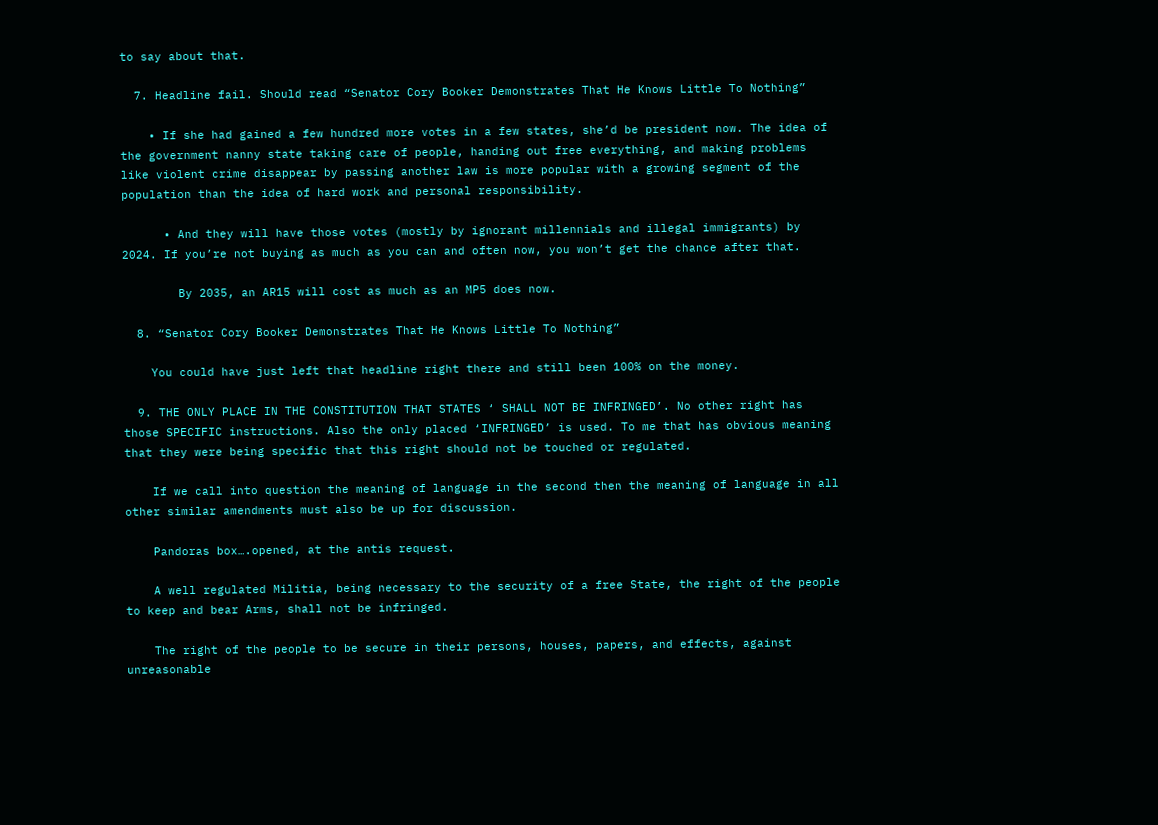to say about that.

  7. Headline fail. Should read “Senator Cory Booker Demonstrates That He Knows Little To Nothing”

    • If she had gained a few hundred more votes in a few states, she’d be president now. The idea of the government nanny state taking care of people, handing out free everything, and making problems like violent crime disappear by passing another law is more popular with a growing segment of the population than the idea of hard work and personal responsibility.

      • And they will have those votes (mostly by ignorant millennials and illegal immigrants) by 2024. If you’re not buying as much as you can and often now, you won’t get the chance after that.

        By 2035, an AR15 will cost as much as an MP5 does now.

  8. “Senator Cory Booker Demonstrates That He Knows Little To Nothing”

    You could have just left that headline right there and still been 100% on the money.

  9. THE ONLY PLACE IN THE CONSTITUTION THAT STATES ‘ SHALL NOT BE INFRINGED’. No other right has those SPECIFIC instructions. Also the only placed ‘INFRINGED’ is used. To me that has obvious meaning that they were being specific that this right should not be touched or regulated.

    If we call into question the meaning of language in the second then the meaning of language in all other similar amendments must also be up for discussion.

    Pandoras box….opened, at the antis request.

    A well regulated Militia, being necessary to the security of a free State, the right of the people to keep and bear Arms, shall not be infringed.

    The right of the people to be secure in their persons, houses, papers, and effects, against unreasonable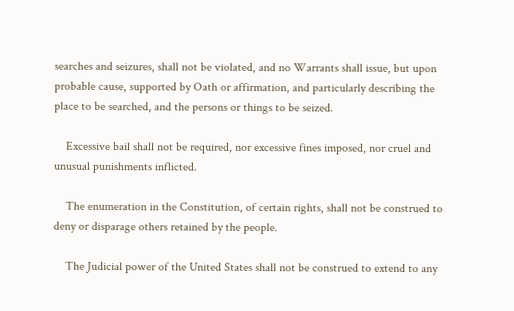searches and seizures, shall not be violated, and no Warrants shall issue, but upon probable cause, supported by Oath or affirmation, and particularly describing the place to be searched, and the persons or things to be seized.

    Excessive bail shall not be required, nor excessive fines imposed, nor cruel and unusual punishments inflicted.

    The enumeration in the Constitution, of certain rights, shall not be construed to deny or disparage others retained by the people.

    The Judicial power of the United States shall not be construed to extend to any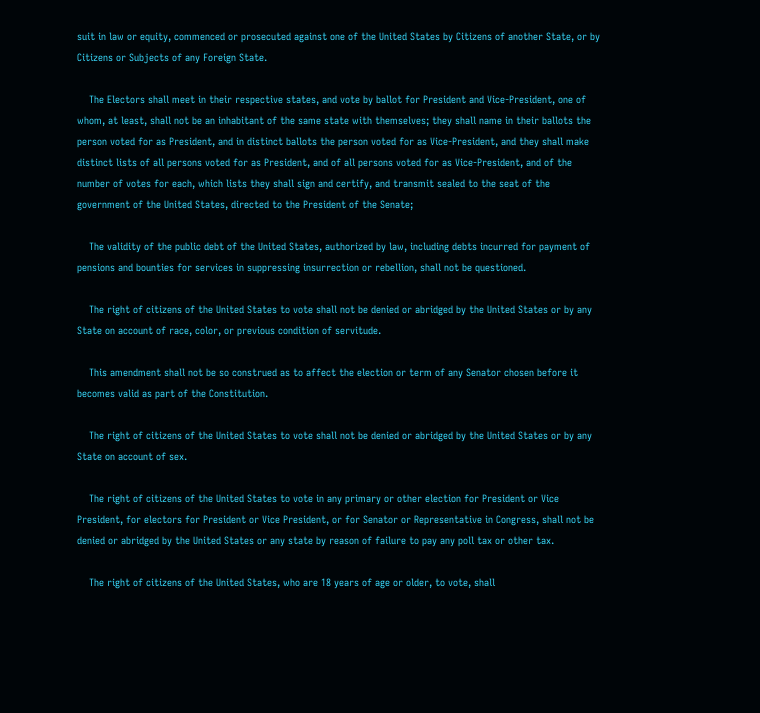suit in law or equity, commenced or prosecuted against one of the United States by Citizens of another State, or by Citizens or Subjects of any Foreign State.

    The Electors shall meet in their respective states, and vote by ballot for President and Vice-President, one of whom, at least, shall not be an inhabitant of the same state with themselves; they shall name in their ballots the person voted for as President, and in distinct ballots the person voted for as Vice-President, and they shall make distinct lists of all persons voted for as President, and of all persons voted for as Vice-President, and of the number of votes for each, which lists they shall sign and certify, and transmit sealed to the seat of the government of the United States, directed to the President of the Senate;

    The validity of the public debt of the United States, authorized by law, including debts incurred for payment of pensions and bounties for services in suppressing insurrection or rebellion, shall not be questioned.

    The right of citizens of the United States to vote shall not be denied or abridged by the United States or by any State on account of race, color, or previous condition of servitude.

    This amendment shall not be so construed as to affect the election or term of any Senator chosen before it becomes valid as part of the Constitution.

    The right of citizens of the United States to vote shall not be denied or abridged by the United States or by any State on account of sex.

    The right of citizens of the United States to vote in any primary or other election for President or Vice President, for electors for President or Vice President, or for Senator or Representative in Congress, shall not be denied or abridged by the United States or any state by reason of failure to pay any poll tax or other tax.

    The right of citizens of the United States, who are 18 years of age or older, to vote, shall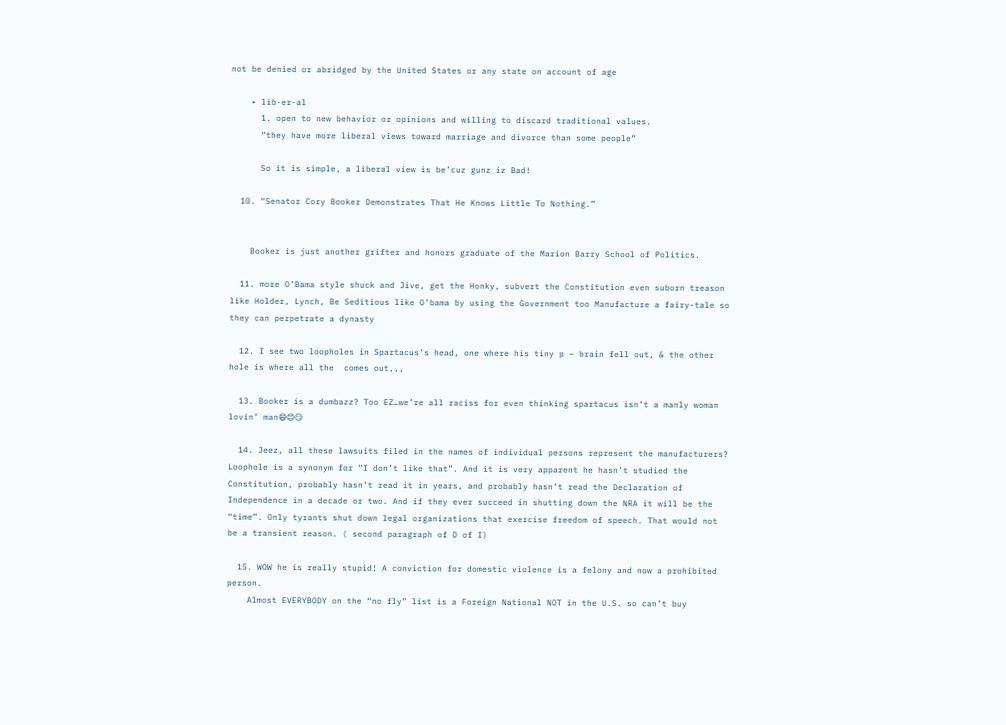not be denied or abridged by the United States or any state on account of age

    • lib·er·al
      1. open to new behavior or opinions and willing to discard traditional values.
      “they have more liberal views toward marriage and divorce than some people”

      So it is simple, a liberal view is be’cuz gunz iz Bad!

  10. “Senator Cory Booker Demonstrates That He Knows Little To Nothing.”


    Booker is just another grifter and honors graduate of the Marion Barry School of Politics.

  11. more O’Bama style shuck and Jive, get the Honky, subvert the Constitution even suborn treason like Holder, Lynch, Be Seditious like O’bama by using the Government too Manufacture a fairy-tale so they can perpetrate a dynasty

  12. I see two loopholes in Spartacus’s head, one where his tiny p – brain fell out, & the other hole is where all the  comes out,,,

  13. Booker is a dumbazz? Too EZ…we’re all raciss for even thinking spartacus isn’t a manly woman lovin’ man😄😊😏

  14. Jeez, all these lawsuits filed in the names of individual persons represent the manufacturers? Loophole is a synonym for “I don’t like that”. And it is very apparent he hasn’t studied the Constitution, probably hasn’t read it in years, and probably hasn’t read the Declaration of Independence in a decade or two. And if they ever succeed in shutting down the NRA it will be the “time”. Only tyrants shut down legal organizations that exercise freedom of speech. That would not be a transient reason. ( second paragraph of D of I)

  15. WOW he is really stupid! A conviction for domestic violence is a felony and now a prohibited person.
    Almost EVERYBODY on the “no fly” list is a Foreign National NOT in the U.S. so can’t buy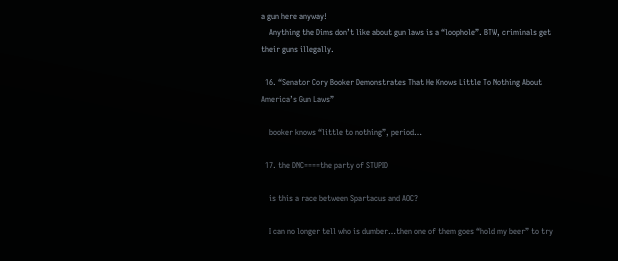a gun here anyway!
    Anything the Dims don’t like about gun laws is a “loophole”. BTW, criminals get their guns illegally.

  16. “Senator Cory Booker Demonstrates That He Knows Little To Nothing About America’s Gun Laws”

    booker knows “little to nothing”, period…

  17. the DNC====the party of STUPID

    is this a race between Spartacus and AOC?

    I can no longer tell who is dumber…then one of them goes “hold my beer” to try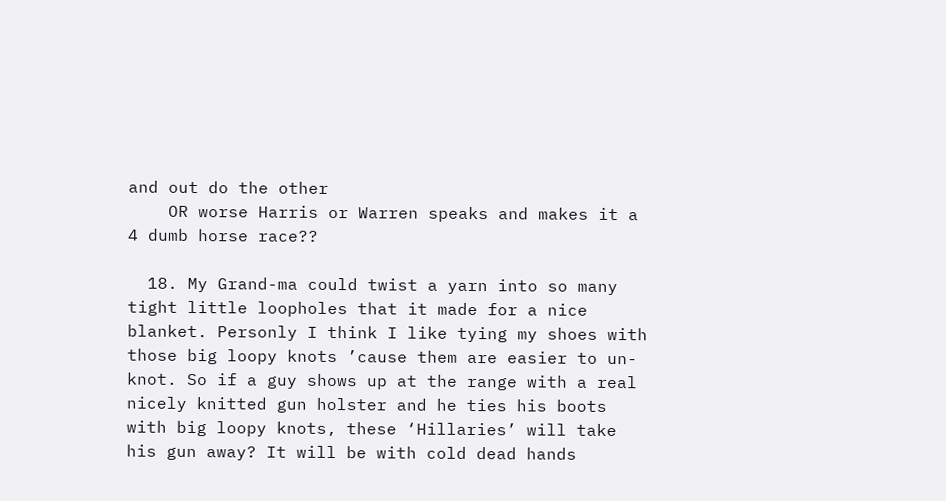and out do the other
    OR worse Harris or Warren speaks and makes it a 4 dumb horse race??

  18. My Grand-ma could twist a yarn into so many tight little loopholes that it made for a nice blanket. Personly I think I like tying my shoes with those big loopy knots ’cause them are easier to un-knot. So if a guy shows up at the range with a real nicely knitted gun holster and he ties his boots with big loopy knots, these ‘Hillaries’ will take his gun away? It will be with cold dead hands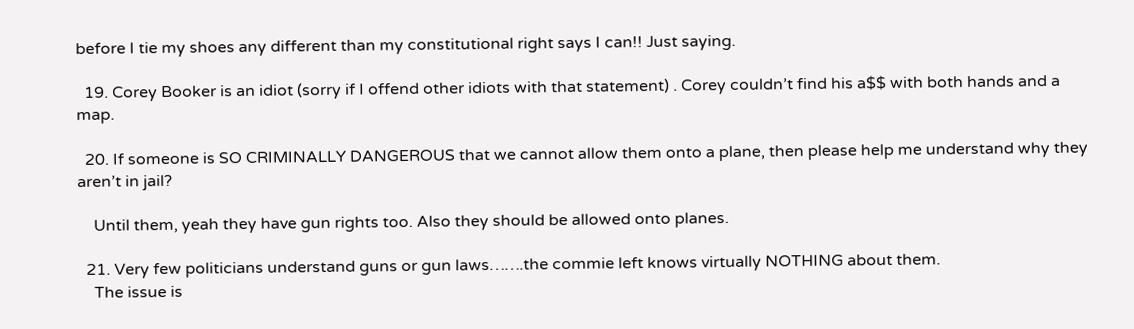before I tie my shoes any different than my constitutional right says I can!! Just saying.

  19. Corey Booker is an idiot (sorry if I offend other idiots with that statement) . Corey couldn’t find his a$$ with both hands and a map.

  20. If someone is SO CRIMINALLY DANGEROUS that we cannot allow them onto a plane, then please help me understand why they aren’t in jail?

    Until them, yeah they have gun rights too. Also they should be allowed onto planes.

  21. Very few politicians understand guns or gun laws…….the commie left knows virtually NOTHING about them.
    The issue is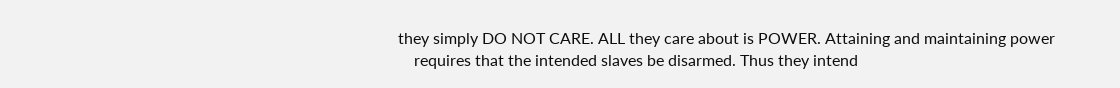they simply DO NOT CARE. ALL they care about is POWER. Attaining and maintaining power
    requires that the intended slaves be disarmed. Thus they intend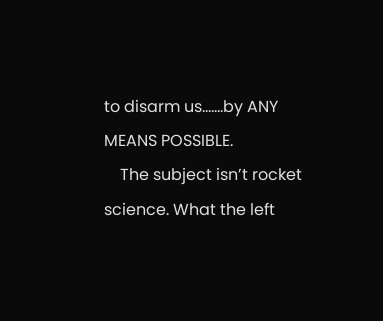to disarm us…….by ANY MEANS POSSIBLE.
    The subject isn’t rocket science. What the left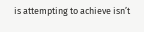is attempting to achieve isn’t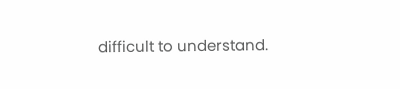difficult to understand.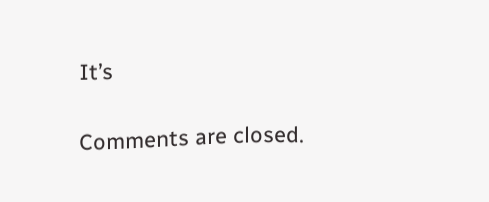It’s

Comments are closed.